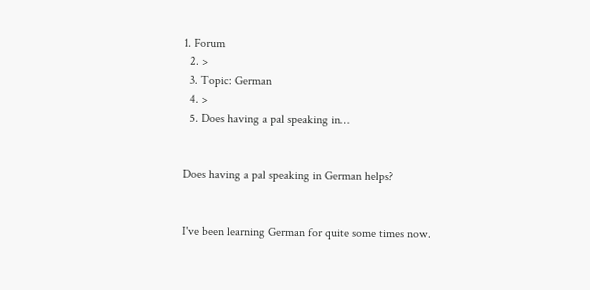1. Forum
  2. >
  3. Topic: German
  4. >
  5. Does having a pal speaking in…


Does having a pal speaking in German helps?


I've been learning German for quite some times now.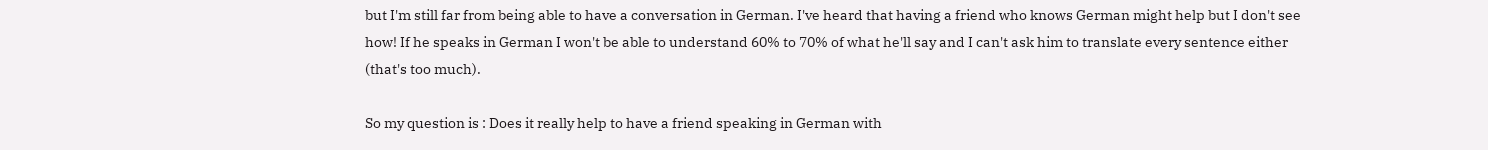but I'm still far from being able to have a conversation in German. I've heard that having a friend who knows German might help but I don't see how! If he speaks in German I won't be able to understand 60% to 70% of what he'll say and I can't ask him to translate every sentence either (that's too much).

So my question is : Does it really help to have a friend speaking in German with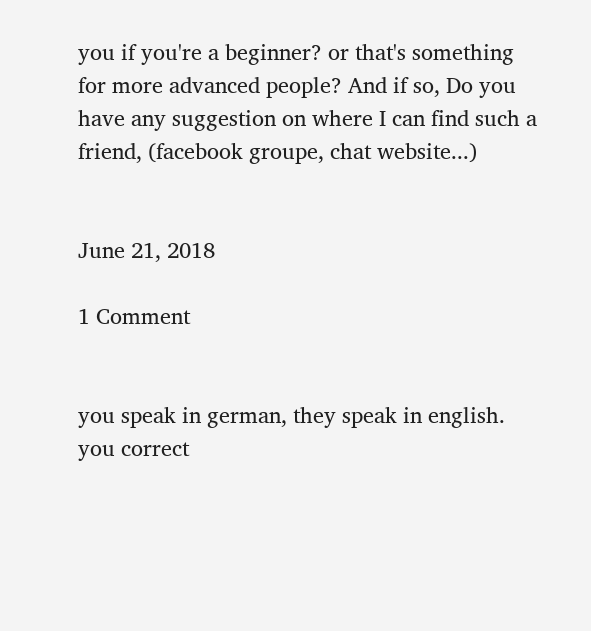you if you're a beginner? or that's something for more advanced people? And if so, Do you have any suggestion on where I can find such a friend, (facebook groupe, chat website...)


June 21, 2018

1 Comment


you speak in german, they speak in english. you correct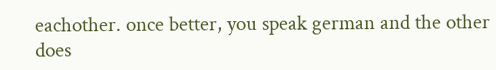eachother. once better, you speak german and the other does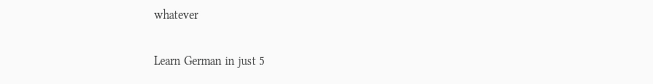whatever

Learn German in just 5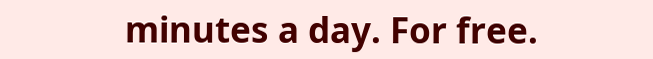minutes a day. For free.